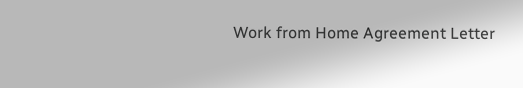Work from Home Agreement Letter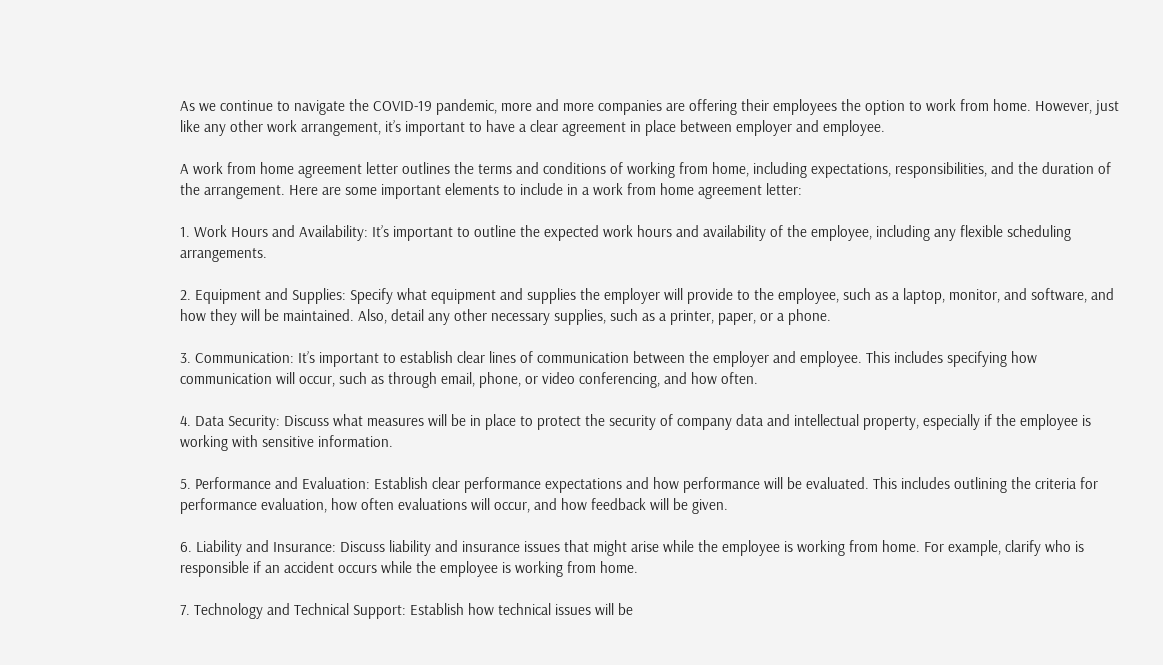As we continue to navigate the COVID-19 pandemic, more and more companies are offering their employees the option to work from home. However, just like any other work arrangement, it’s important to have a clear agreement in place between employer and employee.

A work from home agreement letter outlines the terms and conditions of working from home, including expectations, responsibilities, and the duration of the arrangement. Here are some important elements to include in a work from home agreement letter:

1. Work Hours and Availability: It’s important to outline the expected work hours and availability of the employee, including any flexible scheduling arrangements.

2. Equipment and Supplies: Specify what equipment and supplies the employer will provide to the employee, such as a laptop, monitor, and software, and how they will be maintained. Also, detail any other necessary supplies, such as a printer, paper, or a phone.

3. Communication: It’s important to establish clear lines of communication between the employer and employee. This includes specifying how communication will occur, such as through email, phone, or video conferencing, and how often.

4. Data Security: Discuss what measures will be in place to protect the security of company data and intellectual property, especially if the employee is working with sensitive information.

5. Performance and Evaluation: Establish clear performance expectations and how performance will be evaluated. This includes outlining the criteria for performance evaluation, how often evaluations will occur, and how feedback will be given.

6. Liability and Insurance: Discuss liability and insurance issues that might arise while the employee is working from home. For example, clarify who is responsible if an accident occurs while the employee is working from home.

7. Technology and Technical Support: Establish how technical issues will be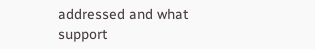addressed and what support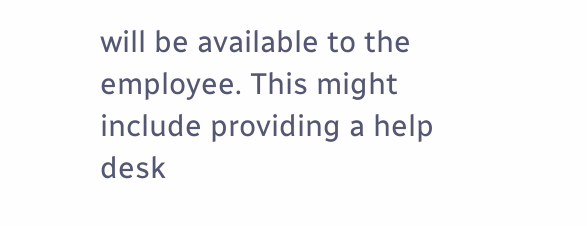will be available to the employee. This might include providing a help desk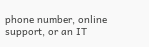phone number, online support, or an IT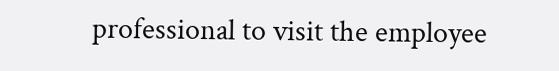professional to visit the employee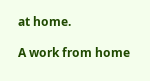at home.

A work from home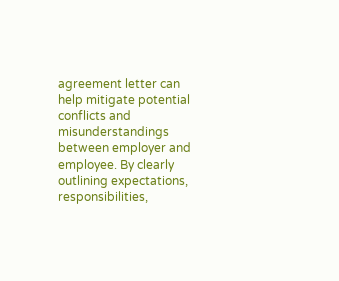agreement letter can help mitigate potential conflicts and misunderstandings between employer and employee. By clearly outlining expectations, responsibilities,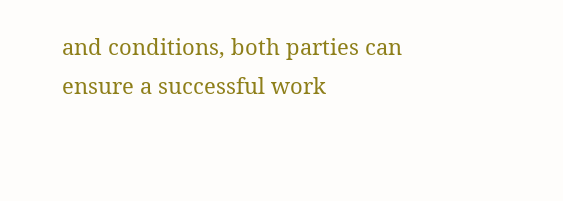and conditions, both parties can ensure a successful work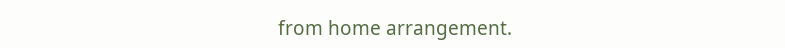from home arrangement.